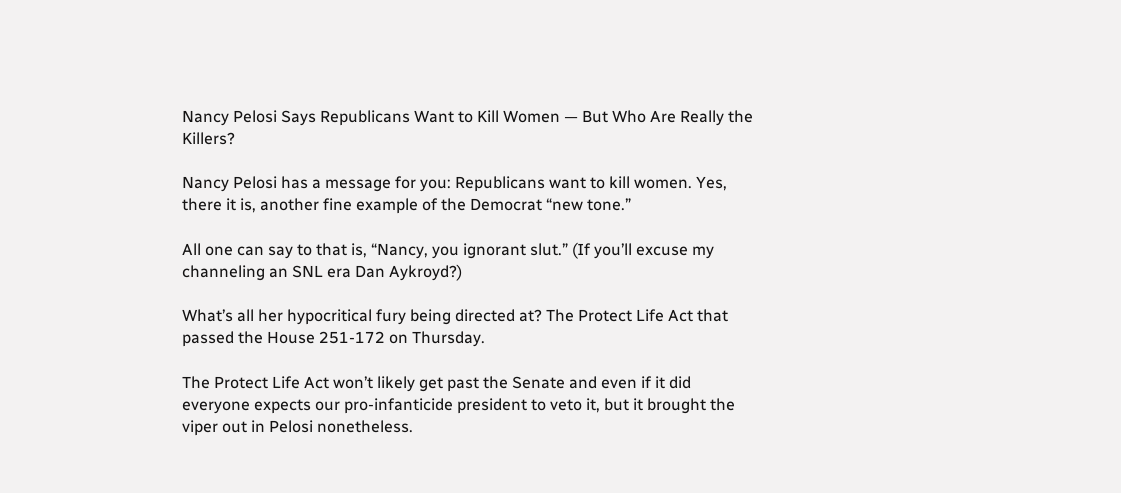Nancy Pelosi Says Republicans Want to Kill Women — But Who Are Really the Killers?

Nancy Pelosi has a message for you: Republicans want to kill women. Yes, there it is, another fine example of the Democrat “new tone.”

All one can say to that is, “Nancy, you ignorant slut.” (If you’ll excuse my channeling an SNL era Dan Aykroyd?)

What’s all her hypocritical fury being directed at? The Protect Life Act that passed the House 251-172 on Thursday.

The Protect Life Act won’t likely get past the Senate and even if it did everyone expects our pro-infanticide president to veto it, but it brought the viper out in Pelosi nonetheless.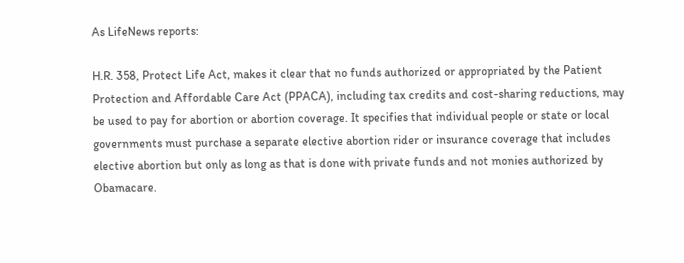As LifeNews reports:

H.R. 358, Protect Life Act, makes it clear that no funds authorized or appropriated by the Patient Protection and Affordable Care Act (PPACA), including tax credits and cost-sharing reductions, may be used to pay for abortion or abortion coverage. It specifies that individual people or state or local governments must purchase a separate elective abortion rider or insurance coverage that includes elective abortion but only as long as that is done with private funds and not monies authorized by Obamacare.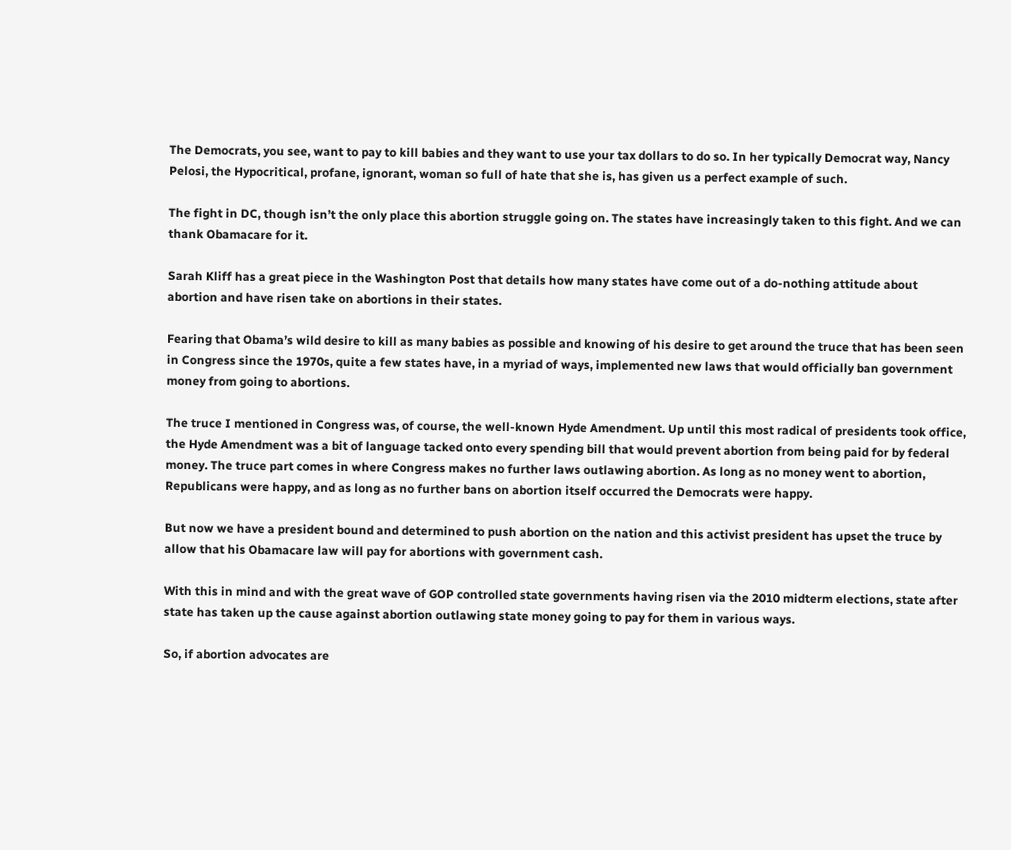The Democrats, you see, want to pay to kill babies and they want to use your tax dollars to do so. In her typically Democrat way, Nancy Pelosi, the Hypocritical, profane, ignorant, woman so full of hate that she is, has given us a perfect example of such.

The fight in DC, though isn’t the only place this abortion struggle going on. The states have increasingly taken to this fight. And we can thank Obamacare for it.

Sarah Kliff has a great piece in the Washington Post that details how many states have come out of a do-nothing attitude about abortion and have risen take on abortions in their states.

Fearing that Obama’s wild desire to kill as many babies as possible and knowing of his desire to get around the truce that has been seen in Congress since the 1970s, quite a few states have, in a myriad of ways, implemented new laws that would officially ban government money from going to abortions.

The truce I mentioned in Congress was, of course, the well-known Hyde Amendment. Up until this most radical of presidents took office, the Hyde Amendment was a bit of language tacked onto every spending bill that would prevent abortion from being paid for by federal money. The truce part comes in where Congress makes no further laws outlawing abortion. As long as no money went to abortion, Republicans were happy, and as long as no further bans on abortion itself occurred the Democrats were happy.

But now we have a president bound and determined to push abortion on the nation and this activist president has upset the truce by allow that his Obamacare law will pay for abortions with government cash.

With this in mind and with the great wave of GOP controlled state governments having risen via the 2010 midterm elections, state after state has taken up the cause against abortion outlawing state money going to pay for them in various ways.

So, if abortion advocates are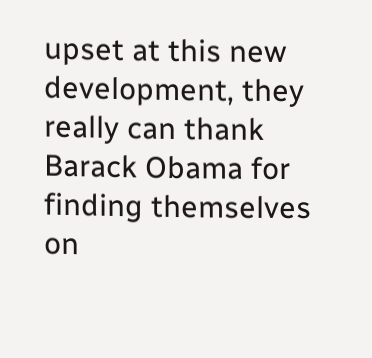upset at this new development, they really can thank Barack Obama for finding themselves on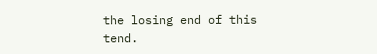the losing end of this tend.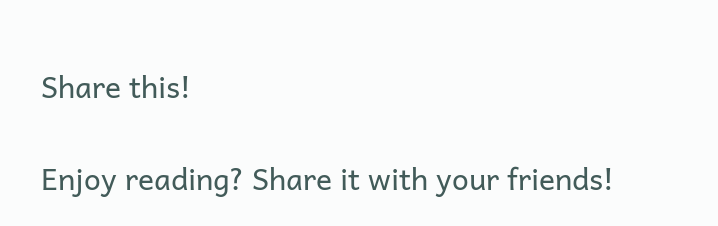Share this!

Enjoy reading? Share it with your friends!